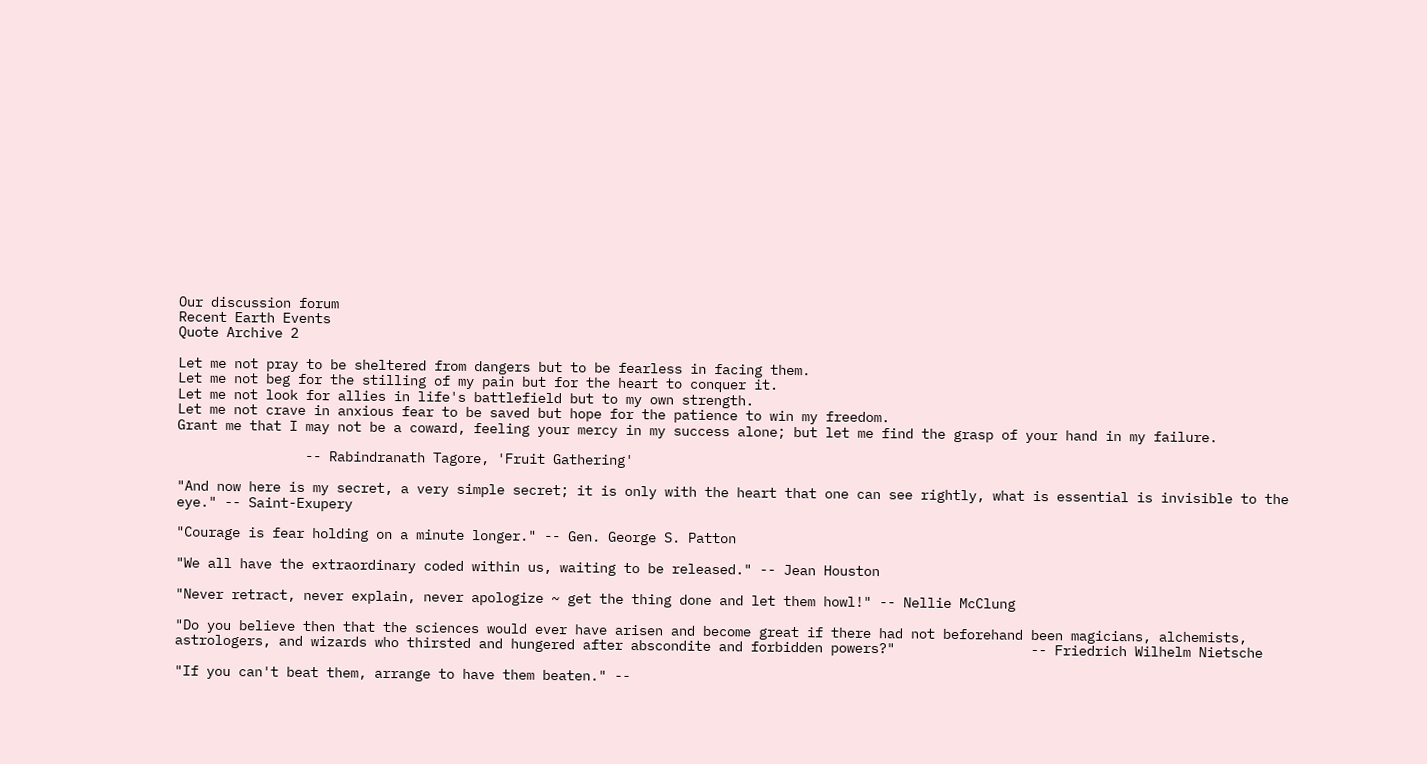Our discussion forum
Recent Earth Events
Quote Archive 2

Let me not pray to be sheltered from dangers but to be fearless in facing them.
Let me not beg for the stilling of my pain but for the heart to conquer it.
Let me not look for allies in life's battlefield but to my own strength.
Let me not crave in anxious fear to be saved but hope for the patience to win my freedom.
Grant me that I may not be a coward, feeling your mercy in my success alone; but let me find the grasp of your hand in my failure.

                -- Rabindranath Tagore, 'Fruit Gathering'

"And now here is my secret, a very simple secret; it is only with the heart that one can see rightly, what is essential is invisible to the eye." -- Saint-Exupery

"Courage is fear holding on a minute longer." -- Gen. George S. Patton

"We all have the extraordinary coded within us, waiting to be released." -- Jean Houston

"Never retract, never explain, never apologize ~ get the thing done and let them howl!" -- Nellie McClung

"Do you believe then that the sciences would ever have arisen and become great if there had not beforehand been magicians, alchemists, astrologers, and wizards who thirsted and hungered after abscondite and forbidden powers?"                 -- Friedrich Wilhelm Nietsche

"If you can't beat them, arrange to have them beaten." --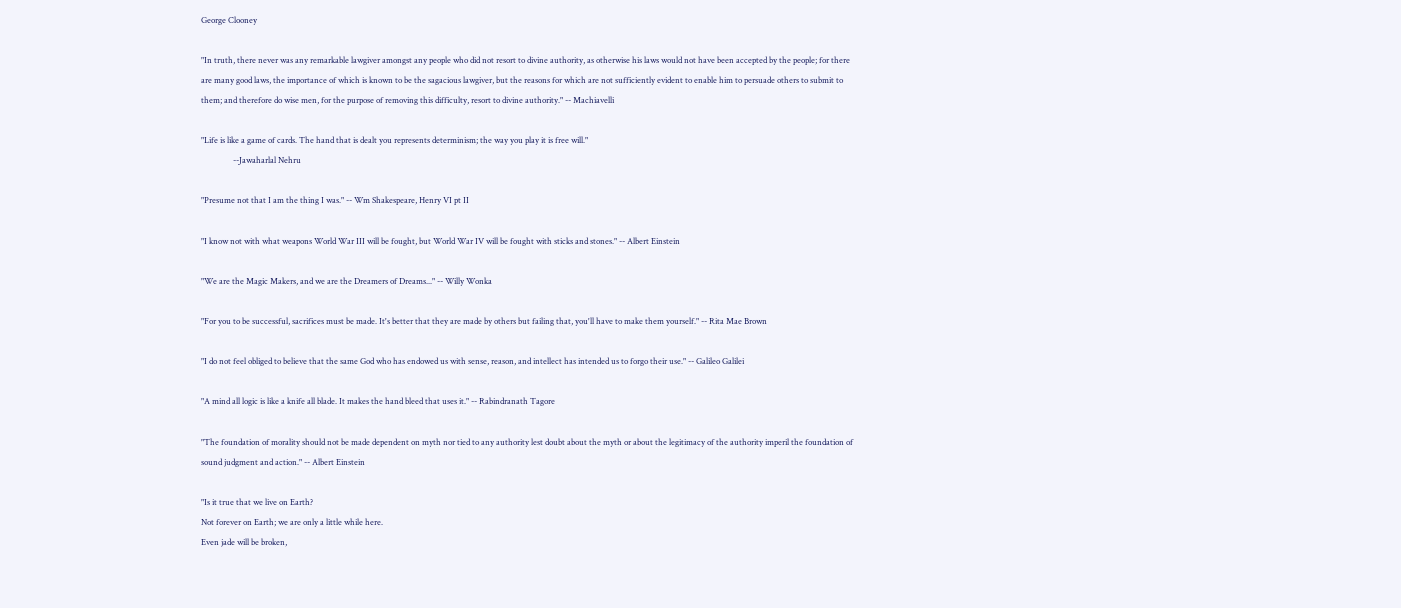George Clooney

"In truth, there never was any remarkable lawgiver amongst any people who did not resort to divine authority, as otherwise his laws would not have been accepted by the people; for there are many good laws, the importance of which is known to be the sagacious lawgiver, but the reasons for which are not sufficiently evident to enable him to persuade others to submit to them; and therefore do wise men, for the purpose of removing this difficulty, resort to divine authority." -- Machiavelli

"Life is like a game of cards. The hand that is dealt you represents determinism; the way you play it is free will."
                --Jawaharlal Nehru

"Presume not that I am the thing I was." -- Wm Shakespeare, Henry VI pt II

"I know not with what weapons World War III will be fought, but World War IV will be fought with sticks and stones." -- Albert Einstein

"We are the Magic Makers, and we are the Dreamers of Dreams..." -- Willy Wonka

"For you to be successful, sacrifices must be made. It's better that they are made by others but failing that, you'll have to make them yourself." -- Rita Mae Brown

"I do not feel obliged to believe that the same God who has endowed us with sense, reason, and intellect has intended us to forgo their use." -- Galileo Galilei

"A mind all logic is like a knife all blade. It makes the hand bleed that uses it." -- Rabindranath Tagore

"The foundation of morality should not be made dependent on myth nor tied to any authority lest doubt about the myth or about the legitimacy of the authority imperil the foundation of sound judgment and action." -- Albert Einstein

"Is it true that we live on Earth?
Not forever on Earth; we are only a little while here.
Even jade will be broken,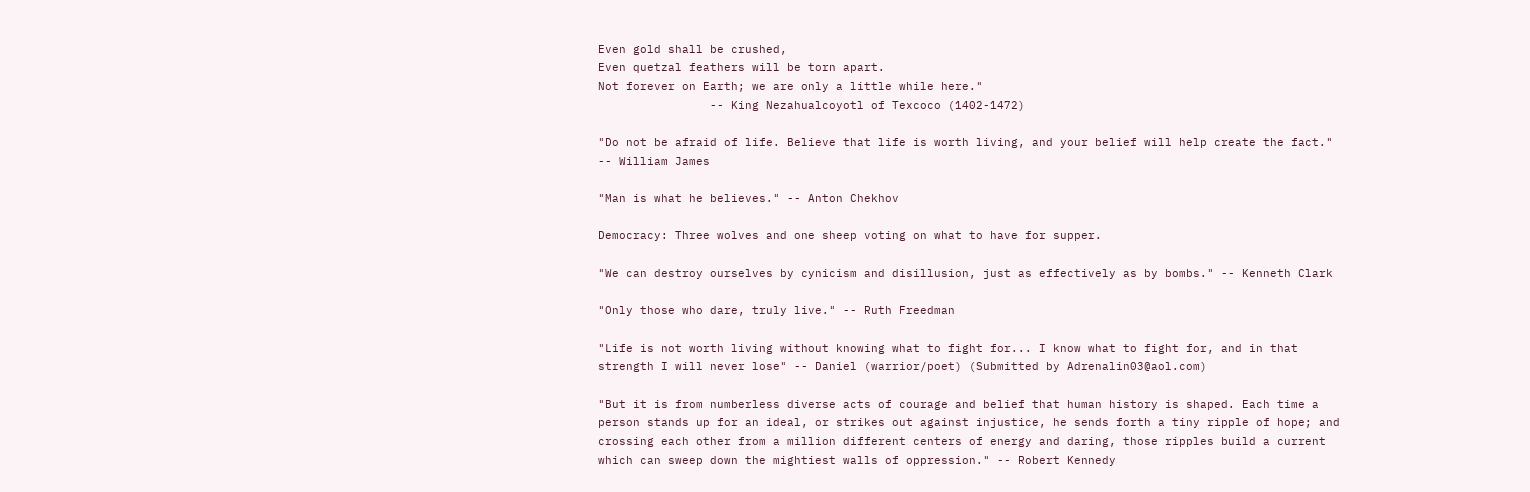Even gold shall be crushed,
Even quetzal feathers will be torn apart.
Not forever on Earth; we are only a little while here."
                -- King Nezahualcoyotl of Texcoco (1402-1472)

"Do not be afraid of life. Believe that life is worth living, and your belief will help create the fact." -- William James

"Man is what he believes." -- Anton Chekhov

Democracy: Three wolves and one sheep voting on what to have for supper.

"We can destroy ourselves by cynicism and disillusion, just as effectively as by bombs." -- Kenneth Clark

"Only those who dare, truly live." -- Ruth Freedman

"Life is not worth living without knowing what to fight for... I know what to fight for, and in that strength I will never lose" -- Daniel (warrior/poet) (Submitted by Adrenalin03@aol.com)

"But it is from numberless diverse acts of courage and belief that human history is shaped. Each time a person stands up for an ideal, or strikes out against injustice, he sends forth a tiny ripple of hope; and crossing each other from a million different centers of energy and daring, those ripples build a current which can sweep down the mightiest walls of oppression." -- Robert Kennedy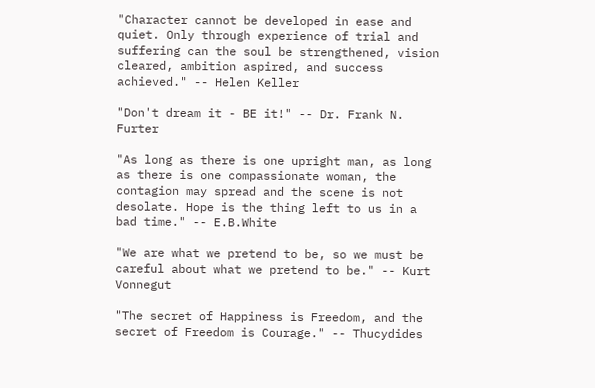"Character cannot be developed in ease and quiet. Only through experience of trial and suffering can the soul be strengthened, vision cleared, ambition aspired, and success achieved." -- Helen Keller

"Don't dream it - BE it!" -- Dr. Frank N. Furter

"As long as there is one upright man, as long as there is one compassionate woman, the contagion may spread and the scene is not desolate. Hope is the thing left to us in a bad time." -- E.B.White

"We are what we pretend to be, so we must be careful about what we pretend to be." -- Kurt Vonnegut

"The secret of Happiness is Freedom, and the secret of Freedom is Courage." -- Thucydides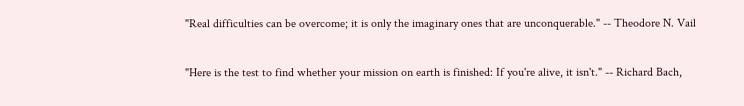"Real difficulties can be overcome; it is only the imaginary ones that are unconquerable." -- Theodore N. Vail

"Here is the test to find whether your mission on earth is finished: If you're alive, it isn't." -- Richard Bach,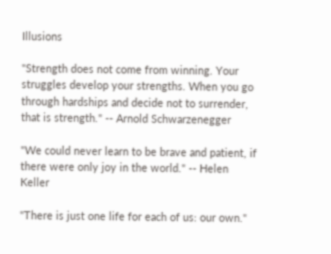Illusions

"Strength does not come from winning. Your struggles develop your strengths. When you go through hardships and decide not to surrender, that is strength." -- Arnold Schwarzenegger

"We could never learn to be brave and patient, if there were only joy in the world." -- Helen Keller

"There is just one life for each of us: our own."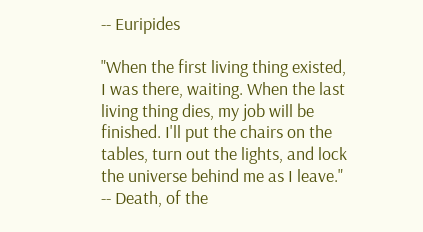-- Euripides

"When the first living thing existed, I was there, waiting. When the last living thing dies, my job will be finished. I'll put the chairs on the tables, turn out the lights, and lock the universe behind me as I leave." -- Death, of the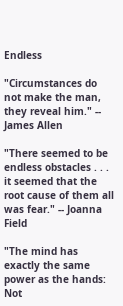Endless

"Circumstances do not make the man, they reveal him." -- James Allen

"There seemed to be endless obstacles . . . it seemed that the root cause of them all was fear." -- Joanna Field

"The mind has exactly the same power as the hands: Not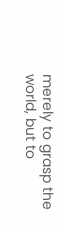merely to grasp the world, but to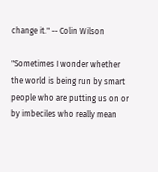change it." -- Colin Wilson

"Sometimes I wonder whether the world is being run by smart people who are putting us on or by imbeciles who really mean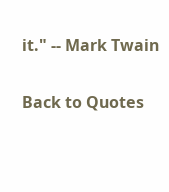it." -- Mark Twain

Back to Quotes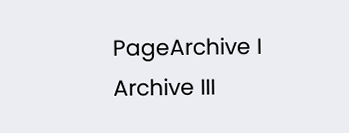PageArchive I Archive III